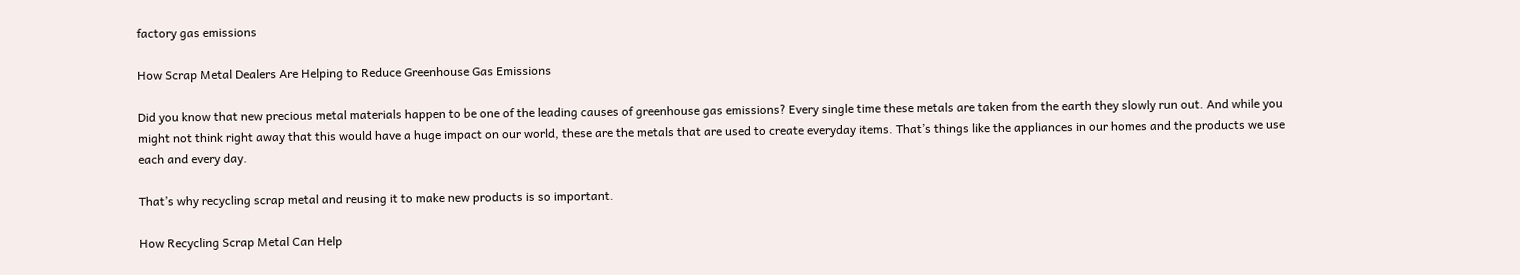factory gas emissions

How Scrap Metal Dealers Are Helping to Reduce Greenhouse Gas Emissions

Did you know that new precious metal materials happen to be one of the leading causes of greenhouse gas emissions? Every single time these metals are taken from the earth they slowly run out. And while you might not think right away that this would have a huge impact on our world, these are the metals that are used to create everyday items. That’s things like the appliances in our homes and the products we use each and every day.

That’s why recycling scrap metal and reusing it to make new products is so important.

How Recycling Scrap Metal Can Help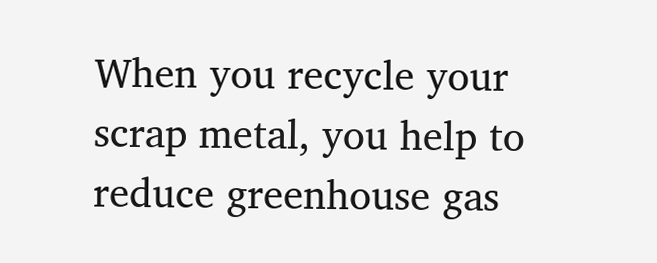When you recycle your scrap metal, you help to reduce greenhouse gas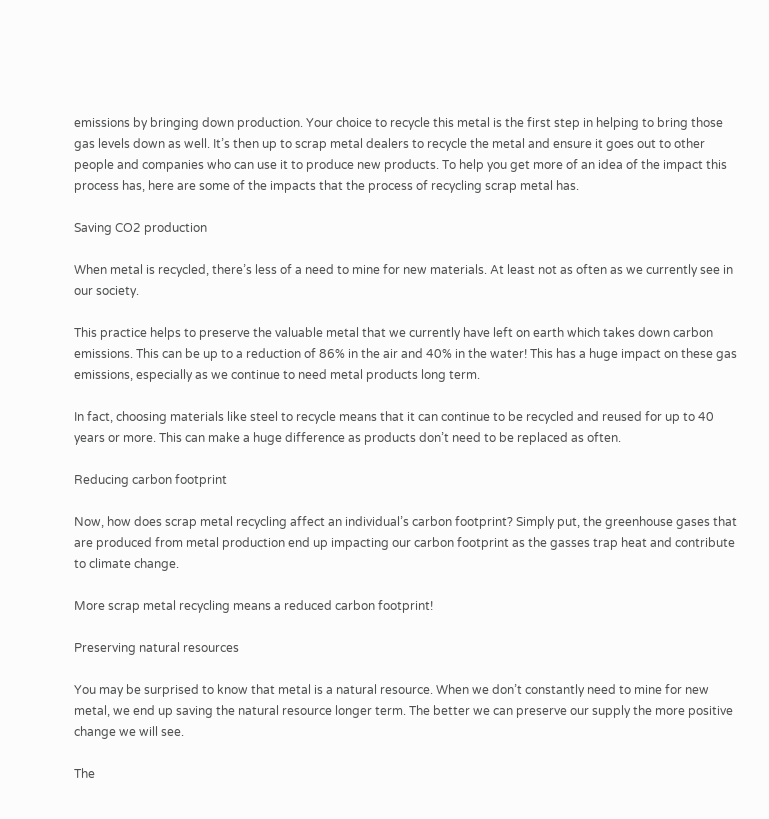emissions by bringing down production. Your choice to recycle this metal is the first step in helping to bring those gas levels down as well. It’s then up to scrap metal dealers to recycle the metal and ensure it goes out to other people and companies who can use it to produce new products. To help you get more of an idea of the impact this process has, here are some of the impacts that the process of recycling scrap metal has.

Saving CO2 production

When metal is recycled, there’s less of a need to mine for new materials. At least not as often as we currently see in our society.

This practice helps to preserve the valuable metal that we currently have left on earth which takes down carbon emissions. This can be up to a reduction of 86% in the air and 40% in the water! This has a huge impact on these gas emissions, especially as we continue to need metal products long term.

In fact, choosing materials like steel to recycle means that it can continue to be recycled and reused for up to 40 years or more. This can make a huge difference as products don’t need to be replaced as often.

Reducing carbon footprint

Now, how does scrap metal recycling affect an individual’s carbon footprint? Simply put, the greenhouse gases that are produced from metal production end up impacting our carbon footprint as the gasses trap heat and contribute to climate change.

More scrap metal recycling means a reduced carbon footprint!

Preserving natural resources

You may be surprised to know that metal is a natural resource. When we don’t constantly need to mine for new metal, we end up saving the natural resource longer term. The better we can preserve our supply the more positive change we will see.

The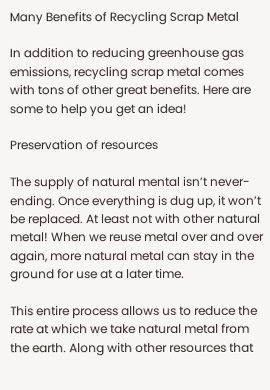Many Benefits of Recycling Scrap Metal

In addition to reducing greenhouse gas emissions, recycling scrap metal comes with tons of other great benefits. Here are some to help you get an idea!

Preservation of resources

The supply of natural mental isn’t never-ending. Once everything is dug up, it won’t be replaced. At least not with other natural metal! When we reuse metal over and over again, more natural metal can stay in the ground for use at a later time.

This entire process allows us to reduce the rate at which we take natural metal from the earth. Along with other resources that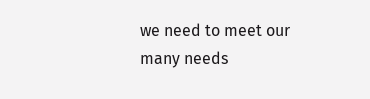we need to meet our many needs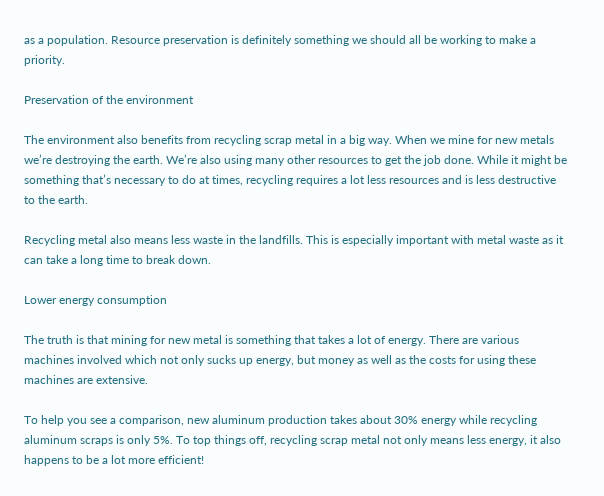as a population. Resource preservation is definitely something we should all be working to make a priority.

Preservation of the environment

The environment also benefits from recycling scrap metal in a big way. When we mine for new metals we’re destroying the earth. We’re also using many other resources to get the job done. While it might be something that’s necessary to do at times, recycling requires a lot less resources and is less destructive to the earth.

Recycling metal also means less waste in the landfills. This is especially important with metal waste as it can take a long time to break down.

Lower energy consumption

The truth is that mining for new metal is something that takes a lot of energy. There are various machines involved which not only sucks up energy, but money as well as the costs for using these machines are extensive.

To help you see a comparison, new aluminum production takes about 30% energy while recycling aluminum scraps is only 5%. To top things off, recycling scrap metal not only means less energy, it also happens to be a lot more efficient!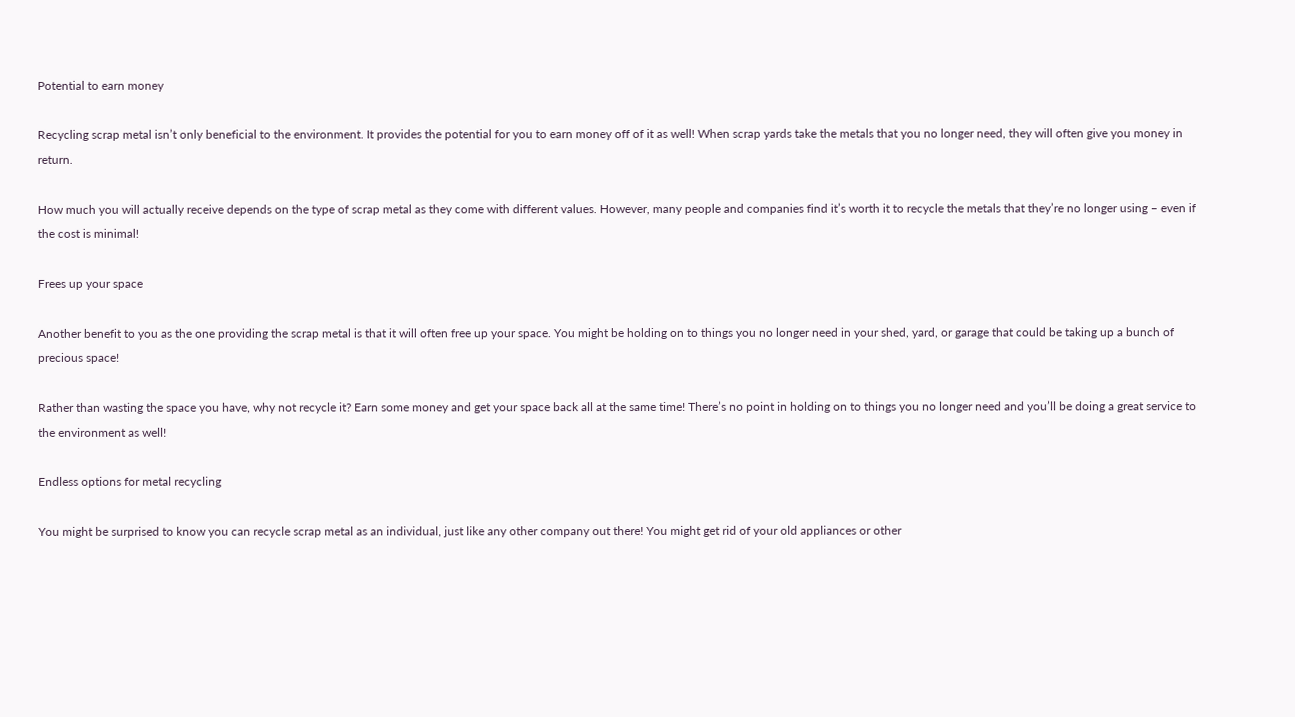Potential to earn money

Recycling scrap metal isn’t only beneficial to the environment. It provides the potential for you to earn money off of it as well! When scrap yards take the metals that you no longer need, they will often give you money in return.

How much you will actually receive depends on the type of scrap metal as they come with different values. However, many people and companies find it’s worth it to recycle the metals that they’re no longer using – even if the cost is minimal!

Frees up your space

Another benefit to you as the one providing the scrap metal is that it will often free up your space. You might be holding on to things you no longer need in your shed, yard, or garage that could be taking up a bunch of precious space!

Rather than wasting the space you have, why not recycle it? Earn some money and get your space back all at the same time! There’s no point in holding on to things you no longer need and you’ll be doing a great service to the environment as well!

Endless options for metal recycling

You might be surprised to know you can recycle scrap metal as an individual, just like any other company out there! You might get rid of your old appliances or other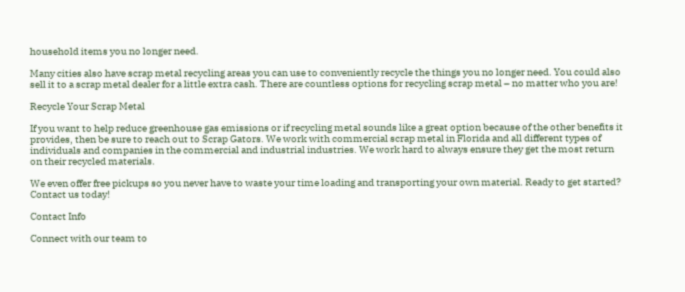household items you no longer need.

Many cities also have scrap metal recycling areas you can use to conveniently recycle the things you no longer need. You could also sell it to a scrap metal dealer for a little extra cash. There are countless options for recycling scrap metal – no matter who you are!

Recycle Your Scrap Metal

If you want to help reduce greenhouse gas emissions or if recycling metal sounds like a great option because of the other benefits it provides, then be sure to reach out to Scrap Gators. We work with commercial scrap metal in Florida and all different types of individuals and companies in the commercial and industrial industries. We work hard to always ensure they get the most return on their recycled materials.

We even offer free pickups so you never have to waste your time loading and transporting your own material. Ready to get started? Contact us today!

Contact Info

Connect with our team to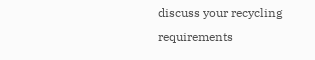discuss your recycling requirements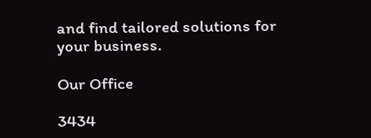and find tailored solutions for your business.

Our Office

3434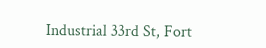Industrial 33rd St, Fort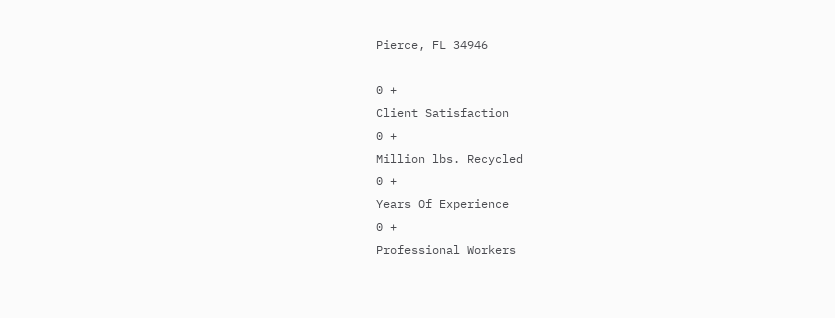Pierce, FL 34946

0 +
Client Satisfaction
0 +
Million lbs. Recycled
0 +
Years Of Experience
0 +
Professional Workers